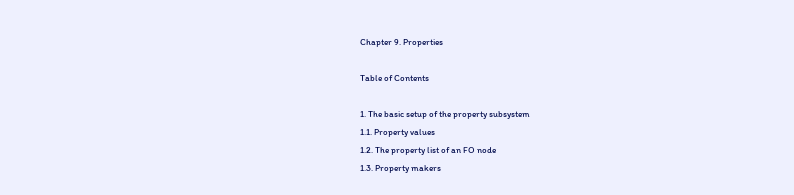Chapter 9. Properties

Table of Contents

1. The basic setup of the property subsystem
1.1. Property values
1.2. The property list of an FO node
1.3. Property makers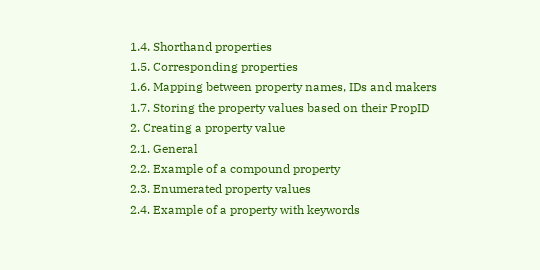1.4. Shorthand properties
1.5. Corresponding properties
1.6. Mapping between property names, IDs and makers
1.7. Storing the property values based on their PropID
2. Creating a property value
2.1. General
2.2. Example of a compound property
2.3. Enumerated property values
2.4. Example of a property with keywords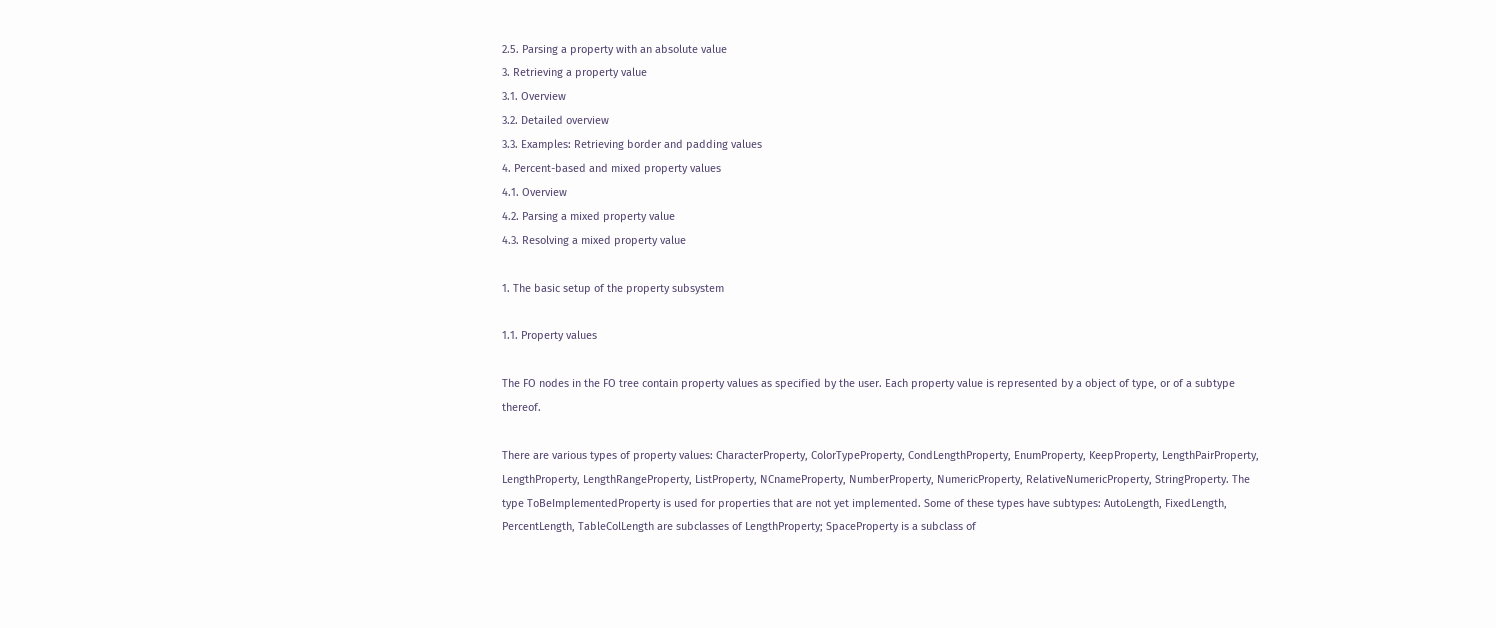2.5. Parsing a property with an absolute value
3. Retrieving a property value
3.1. Overview
3.2. Detailed overview
3.3. Examples: Retrieving border and padding values
4. Percent-based and mixed property values
4.1. Overview
4.2. Parsing a mixed property value
4.3. Resolving a mixed property value

1. The basic setup of the property subsystem

1.1. Property values

The FO nodes in the FO tree contain property values as specified by the user. Each property value is represented by a object of type, or of a subtype thereof.

There are various types of property values: CharacterProperty, ColorTypeProperty, CondLengthProperty, EnumProperty, KeepProperty, LengthPairProperty, LengthProperty, LengthRangeProperty, ListProperty, NCnameProperty, NumberProperty, NumericProperty, RelativeNumericProperty, StringProperty. The type ToBeImplementedProperty is used for properties that are not yet implemented. Some of these types have subtypes: AutoLength, FixedLength, PercentLength, TableColLength are subclasses of LengthProperty; SpaceProperty is a subclass of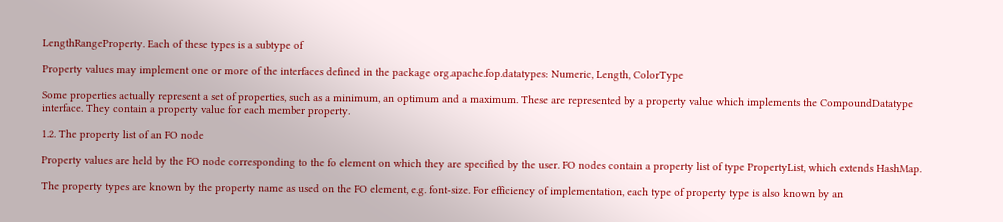LengthRangeProperty. Each of these types is a subtype of

Property values may implement one or more of the interfaces defined in the package org.apache.fop.datatypes: Numeric, Length, ColorType

Some properties actually represent a set of properties, such as a minimum, an optimum and a maximum. These are represented by a property value which implements the CompoundDatatype interface. They contain a property value for each member property.

1.2. The property list of an FO node

Property values are held by the FO node corresponding to the fo element on which they are specified by the user. FO nodes contain a property list of type PropertyList, which extends HashMap.

The property types are known by the property name as used on the FO element, e.g. font-size. For efficiency of implementation, each type of property type is also known by an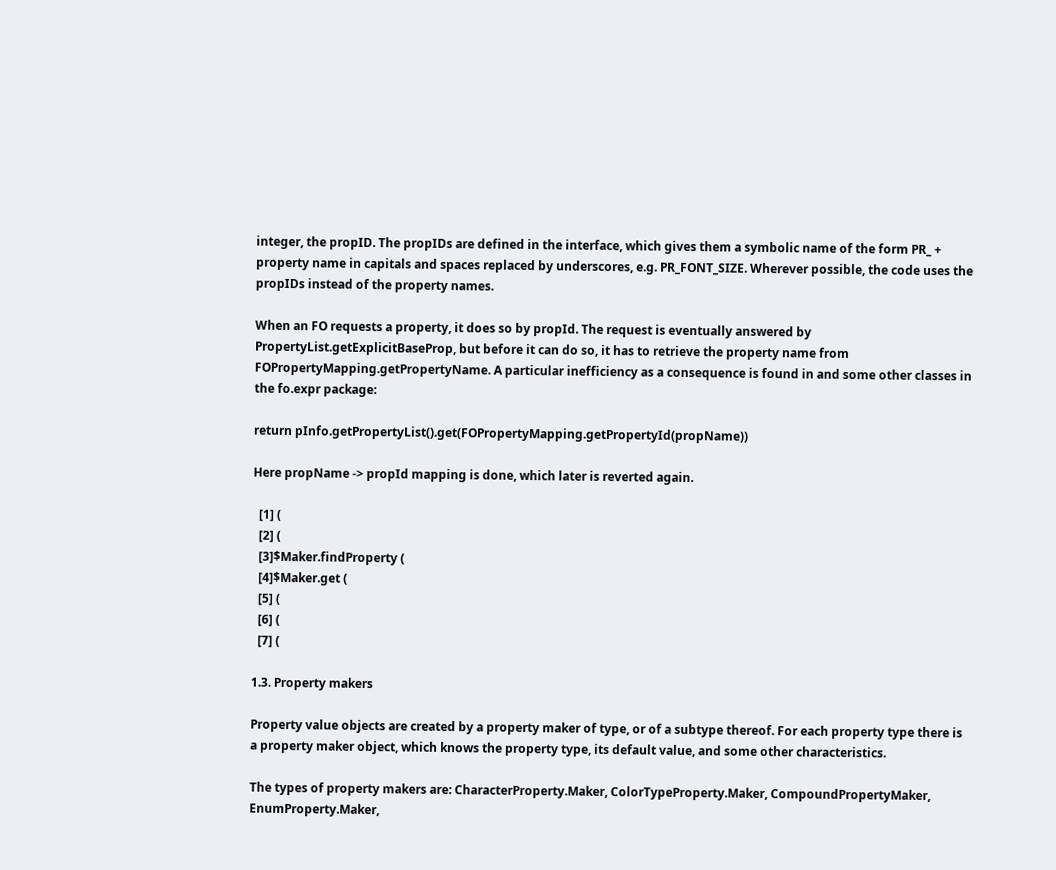integer, the propID. The propIDs are defined in the interface, which gives them a symbolic name of the form PR_ + property name in capitals and spaces replaced by underscores, e.g. PR_FONT_SIZE. Wherever possible, the code uses the propIDs instead of the property names.

When an FO requests a property, it does so by propId. The request is eventually answered by PropertyList.getExplicitBaseProp, but before it can do so, it has to retrieve the property name from FOPropertyMapping.getPropertyName. A particular inefficiency as a consequence is found in and some other classes in the fo.expr package:

return pInfo.getPropertyList().get(FOPropertyMapping.getPropertyId(propName))

Here propName -> propId mapping is done, which later is reverted again.

  [1] (
  [2] (
  [3]$Maker.findProperty (
  [4]$Maker.get (
  [5] (
  [6] (
  [7] (

1.3. Property makers

Property value objects are created by a property maker of type, or of a subtype thereof. For each property type there is a property maker object, which knows the property type, its default value, and some other characteristics.

The types of property makers are: CharacterProperty.Maker, ColorTypeProperty.Maker, CompoundPropertyMaker, EnumProperty.Maker,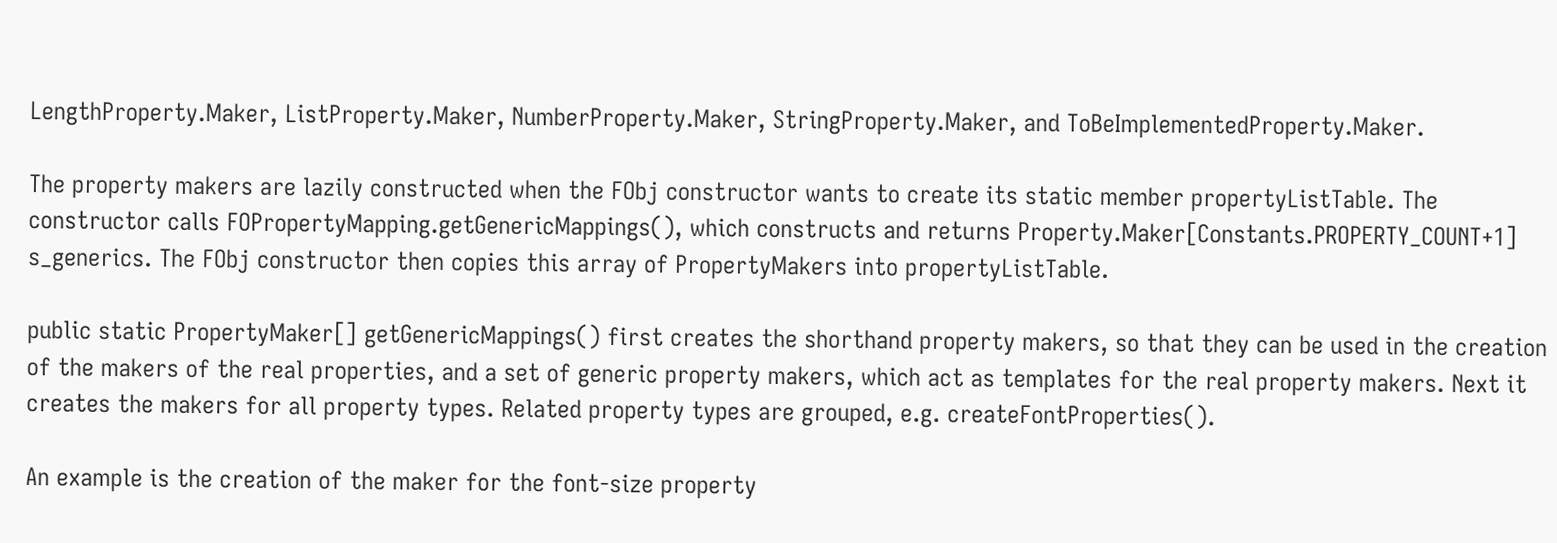LengthProperty.Maker, ListProperty.Maker, NumberProperty.Maker, StringProperty.Maker, and ToBeImplementedProperty.Maker.

The property makers are lazily constructed when the FObj constructor wants to create its static member propertyListTable. The constructor calls FOPropertyMapping.getGenericMappings(), which constructs and returns Property.Maker[Constants.PROPERTY_COUNT+1] s_generics. The FObj constructor then copies this array of PropertyMakers into propertyListTable.

public static PropertyMaker[] getGenericMappings() first creates the shorthand property makers, so that they can be used in the creation of the makers of the real properties, and a set of generic property makers, which act as templates for the real property makers. Next it creates the makers for all property types. Related property types are grouped, e.g. createFontProperties().

An example is the creation of the maker for the font-size property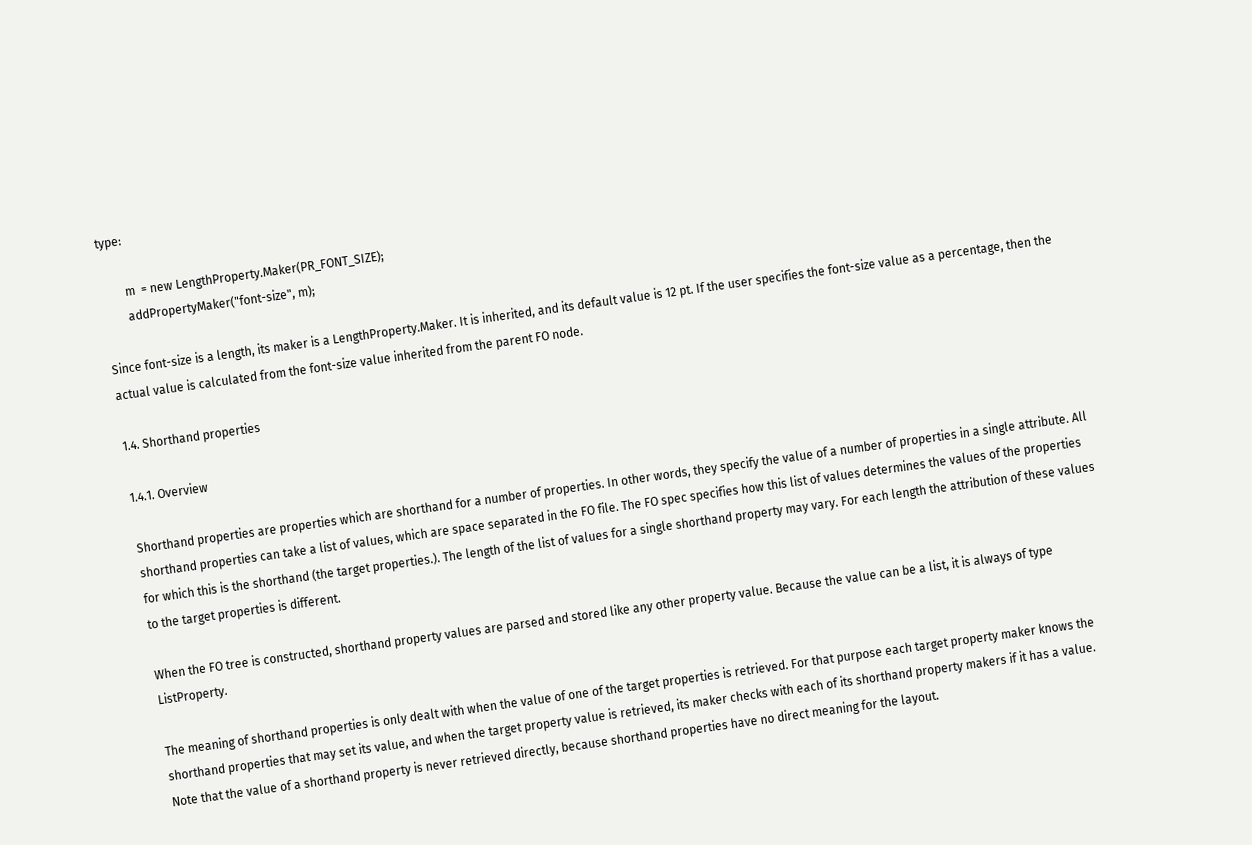type:

        m  = new LengthProperty.Maker(PR_FONT_SIZE);
        addPropertyMaker("font-size", m);

Since font-size is a length, its maker is a LengthProperty.Maker. It is inherited, and its default value is 12 pt. If the user specifies the font-size value as a percentage, then the actual value is calculated from the font-size value inherited from the parent FO node.

1.4. Shorthand properties

1.4.1. Overview

Shorthand properties are properties which are shorthand for a number of properties. In other words, they specify the value of a number of properties in a single attribute. All shorthand properties can take a list of values, which are space separated in the FO file. The FO spec specifies how this list of values determines the values of the properties for which this is the shorthand (the target properties.). The length of the list of values for a single shorthand property may vary. For each length the attribution of these values to the target properties is different.

When the FO tree is constructed, shorthand property values are parsed and stored like any other property value. Because the value can be a list, it is always of type ListProperty.

The meaning of shorthand properties is only dealt with when the value of one of the target properties is retrieved. For that purpose each target property maker knows the shorthand properties that may set its value, and when the target property value is retrieved, its maker checks with each of its shorthand property makers if it has a value. Note that the value of a shorthand property is never retrieved directly, because shorthand properties have no direct meaning for the layout.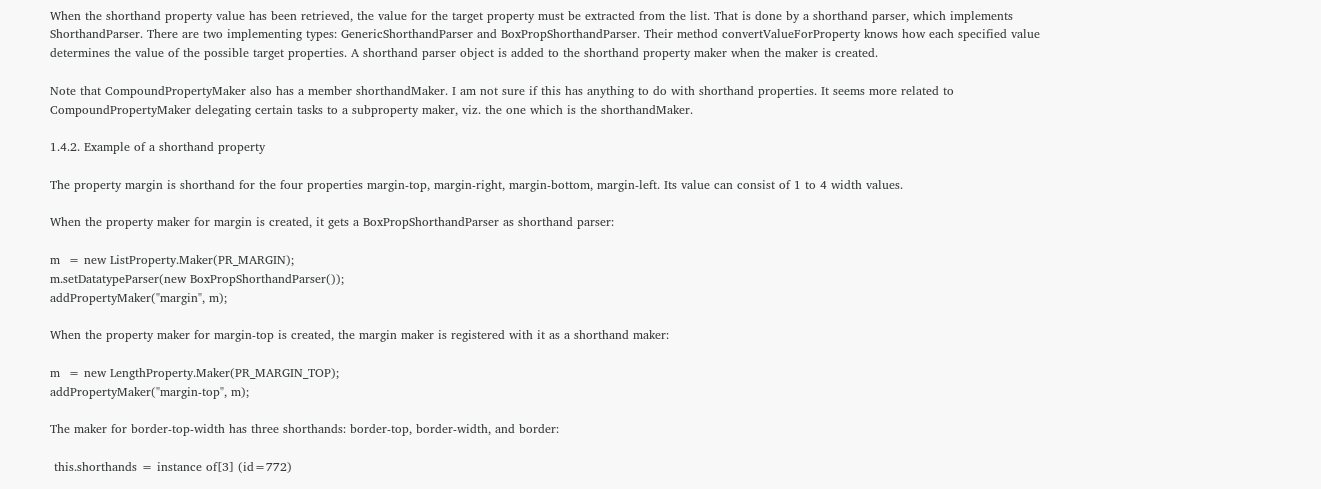When the shorthand property value has been retrieved, the value for the target property must be extracted from the list. That is done by a shorthand parser, which implements ShorthandParser. There are two implementing types: GenericShorthandParser and BoxPropShorthandParser. Their method convertValueForProperty knows how each specified value determines the value of the possible target properties. A shorthand parser object is added to the shorthand property maker when the maker is created.

Note that CompoundPropertyMaker also has a member shorthandMaker. I am not sure if this has anything to do with shorthand properties. It seems more related to CompoundPropertyMaker delegating certain tasks to a subproperty maker, viz. the one which is the shorthandMaker.

1.4.2. Example of a shorthand property

The property margin is shorthand for the four properties margin-top, margin-right, margin-bottom, margin-left. Its value can consist of 1 to 4 width values.

When the property maker for margin is created, it gets a BoxPropShorthandParser as shorthand parser:

m  = new ListProperty.Maker(PR_MARGIN);
m.setDatatypeParser(new BoxPropShorthandParser());
addPropertyMaker("margin", m);

When the property maker for margin-top is created, the margin maker is registered with it as a shorthand maker:

m  = new LengthProperty.Maker(PR_MARGIN_TOP);
addPropertyMaker("margin-top", m);

The maker for border-top-width has three shorthands: border-top, border-width, and border:

 this.shorthands = instance of[3] (id=772)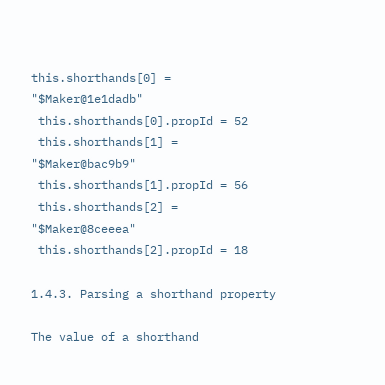this.shorthands[0] = "$Maker@1e1dadb"
 this.shorthands[0].propId = 52
 this.shorthands[1] = "$Maker@bac9b9"
 this.shorthands[1].propId = 56
 this.shorthands[2] = "$Maker@8ceeea"
 this.shorthands[2].propId = 18

1.4.3. Parsing a shorthand property

The value of a shorthand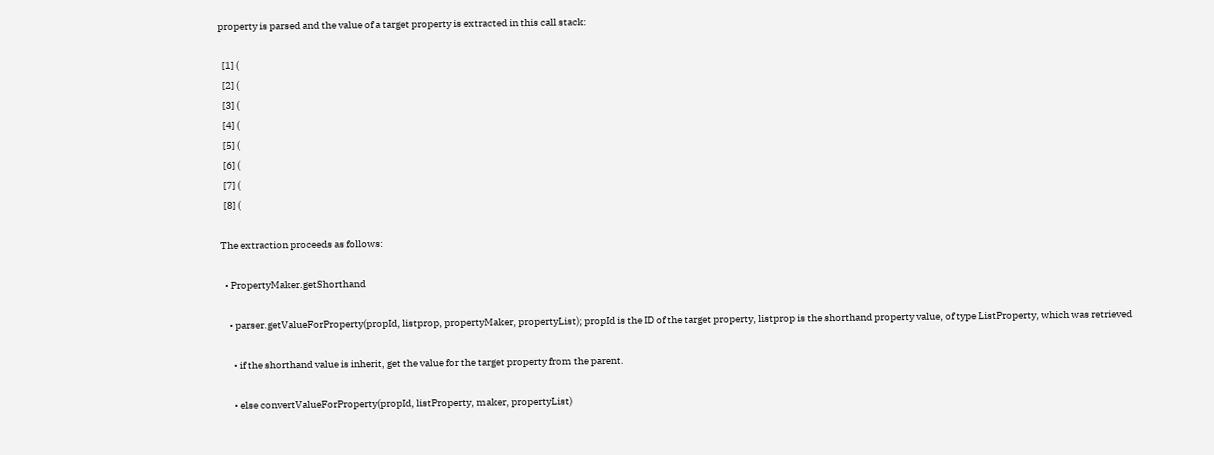property is parsed and the value of a target property is extracted in this call stack:

  [1] (
  [2] (
  [3] (
  [4] (
  [5] (
  [6] (
  [7] (
  [8] (

The extraction proceeds as follows:

  • PropertyMaker.getShorthand

    • parser.getValueForProperty(propId, listprop, propertyMaker, propertyList); propId is the ID of the target property, listprop is the shorthand property value, of type ListProperty, which was retrieved

      • if the shorthand value is inherit, get the value for the target property from the parent.

      • else convertValueForProperty(propId, listProperty, maker, propertyList)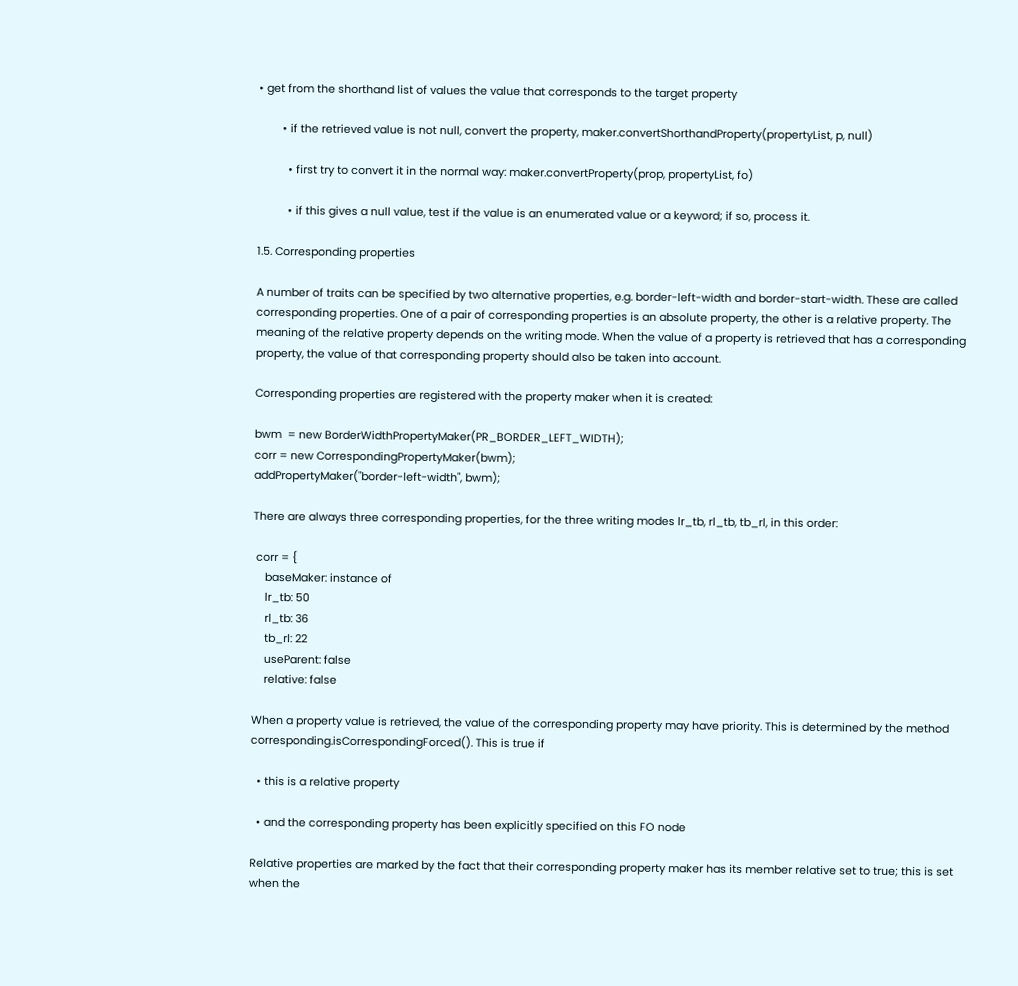• get from the shorthand list of values the value that corresponds to the target property

        • if the retrieved value is not null, convert the property, maker.convertShorthandProperty(propertyList, p, null)

          • first try to convert it in the normal way: maker.convertProperty(prop, propertyList, fo)

          • if this gives a null value, test if the value is an enumerated value or a keyword; if so, process it.

1.5. Corresponding properties

A number of traits can be specified by two alternative properties, e.g. border-left-width and border-start-width. These are called corresponding properties. One of a pair of corresponding properties is an absolute property, the other is a relative property. The meaning of the relative property depends on the writing mode. When the value of a property is retrieved that has a corresponding property, the value of that corresponding property should also be taken into account.

Corresponding properties are registered with the property maker when it is created:

bwm  = new BorderWidthPropertyMaker(PR_BORDER_LEFT_WIDTH);
corr = new CorrespondingPropertyMaker(bwm);
addPropertyMaker("border-left-width", bwm);

There are always three corresponding properties, for the three writing modes lr_tb, rl_tb, tb_rl, in this order:

 corr = {
    baseMaker: instance of
    lr_tb: 50
    rl_tb: 36
    tb_rl: 22
    useParent: false
    relative: false

When a property value is retrieved, the value of the corresponding property may have priority. This is determined by the method corresponding.isCorrespondingForced(). This is true if

  • this is a relative property

  • and the corresponding property has been explicitly specified on this FO node

Relative properties are marked by the fact that their corresponding property maker has its member relative set to true; this is set when the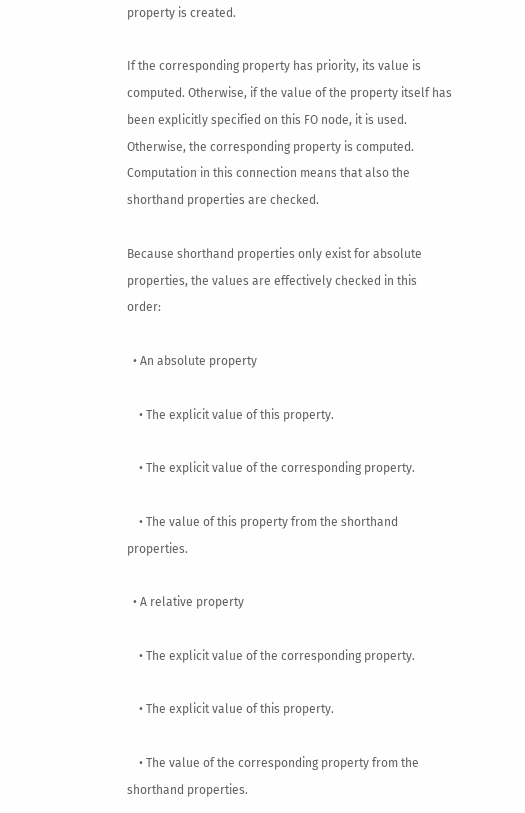property is created.

If the corresponding property has priority, its value is computed. Otherwise, if the value of the property itself has been explicitly specified on this FO node, it is used. Otherwise, the corresponding property is computed. Computation in this connection means that also the shorthand properties are checked.

Because shorthand properties only exist for absolute properties, the values are effectively checked in this order:

  • An absolute property

    • The explicit value of this property.

    • The explicit value of the corresponding property.

    • The value of this property from the shorthand properties.

  • A relative property

    • The explicit value of the corresponding property.

    • The explicit value of this property.

    • The value of the corresponding property from the shorthand properties.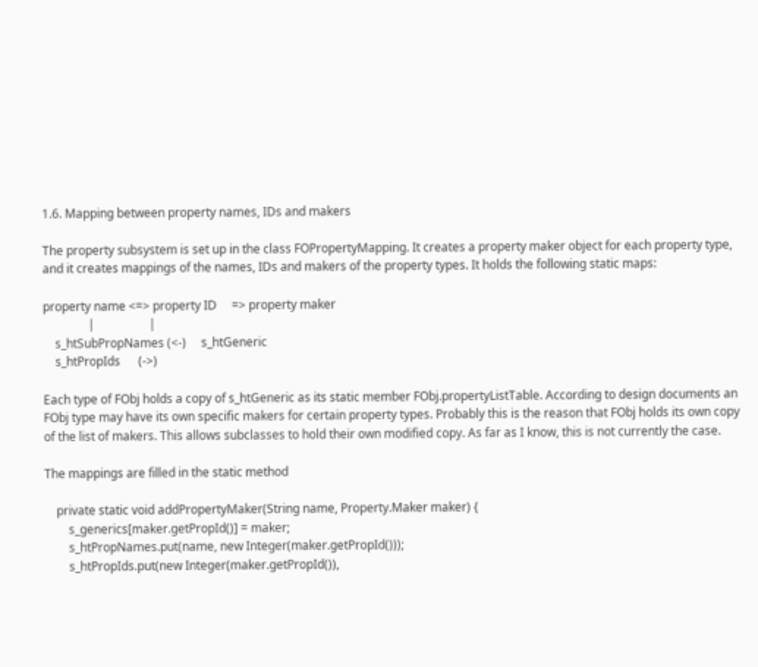1.6. Mapping between property names, IDs and makers

The property subsystem is set up in the class FOPropertyMapping. It creates a property maker object for each property type, and it creates mappings of the names, IDs and makers of the property types. It holds the following static maps:

property name <=> property ID     => property maker
               |                  |
    s_htSubPropNames (<-)     s_htGeneric
    s_htPropIds      (->)

Each type of FObj holds a copy of s_htGeneric as its static member FObj.propertyListTable. According to design documents an FObj type may have its own specific makers for certain property types. Probably this is the reason that FObj holds its own copy of the list of makers. This allows subclasses to hold their own modified copy. As far as I know, this is not currently the case.

The mappings are filled in the static method

    private static void addPropertyMaker(String name, Property.Maker maker) {
        s_generics[maker.getPropId()] = maker;
        s_htPropNames.put(name, new Integer(maker.getPropId()));
        s_htPropIds.put(new Integer(maker.getPropId()),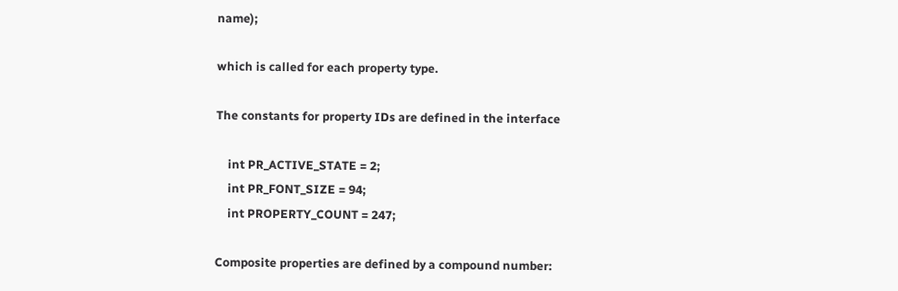name);

which is called for each property type.

The constants for property IDs are defined in the interface

    int PR_ACTIVE_STATE = 2;
    int PR_FONT_SIZE = 94;
    int PROPERTY_COUNT = 247;

Composite properties are defined by a compound number: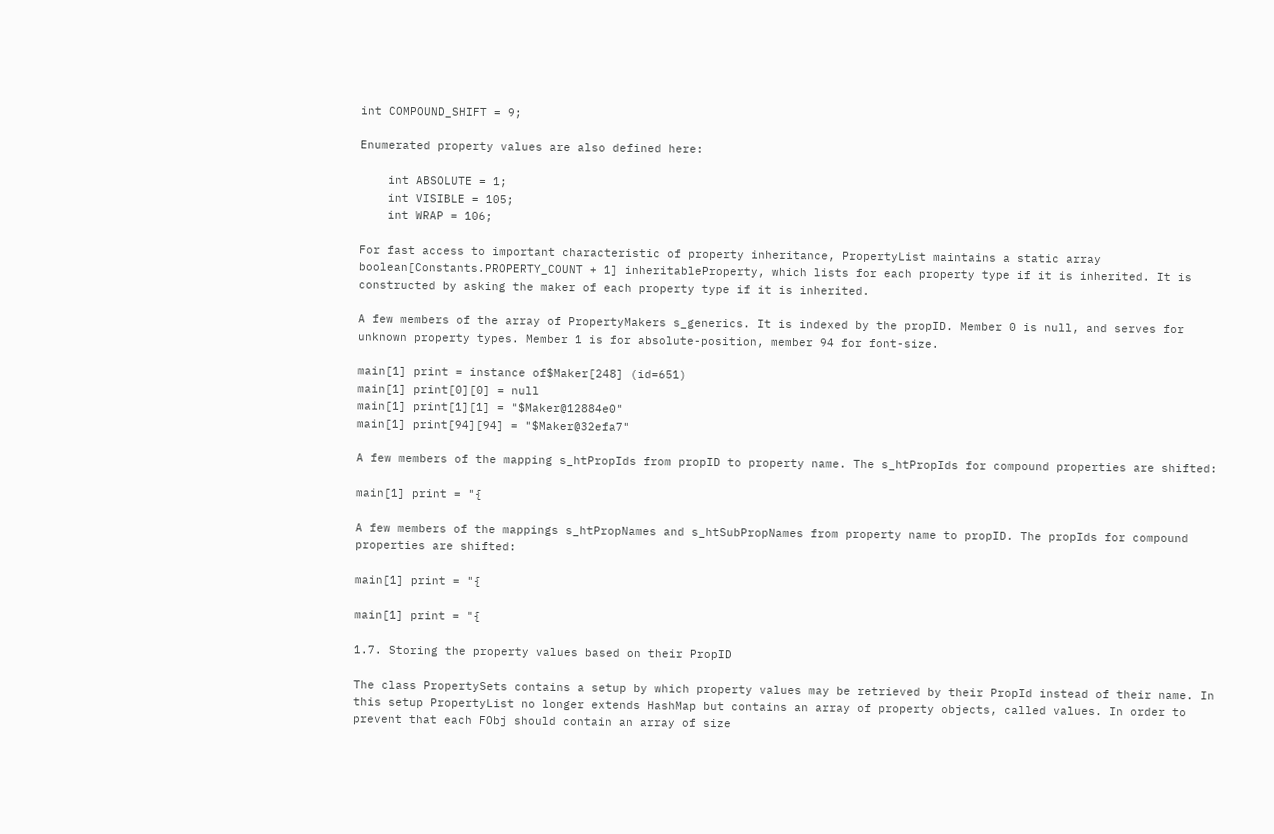int COMPOUND_SHIFT = 9;

Enumerated property values are also defined here:

    int ABSOLUTE = 1;
    int VISIBLE = 105;
    int WRAP = 106;

For fast access to important characteristic of property inheritance, PropertyList maintains a static array boolean[Constants.PROPERTY_COUNT + 1] inheritableProperty, which lists for each property type if it is inherited. It is constructed by asking the maker of each property type if it is inherited.

A few members of the array of PropertyMakers s_generics. It is indexed by the propID. Member 0 is null, and serves for unknown property types. Member 1 is for absolute-position, member 94 for font-size.

main[1] print = instance of$Maker[248] (id=651)
main[1] print[0][0] = null
main[1] print[1][1] = "$Maker@12884e0"
main[1] print[94][94] = "$Maker@32efa7"

A few members of the mapping s_htPropIds from propID to property name. The s_htPropIds for compound properties are shifted:

main[1] print = "{

A few members of the mappings s_htPropNames and s_htSubPropNames from property name to propID. The propIds for compound properties are shifted:

main[1] print = "{

main[1] print = "{

1.7. Storing the property values based on their PropID

The class PropertySets contains a setup by which property values may be retrieved by their PropId instead of their name. In this setup PropertyList no longer extends HashMap but contains an array of property objects, called values. In order to prevent that each FObj should contain an array of size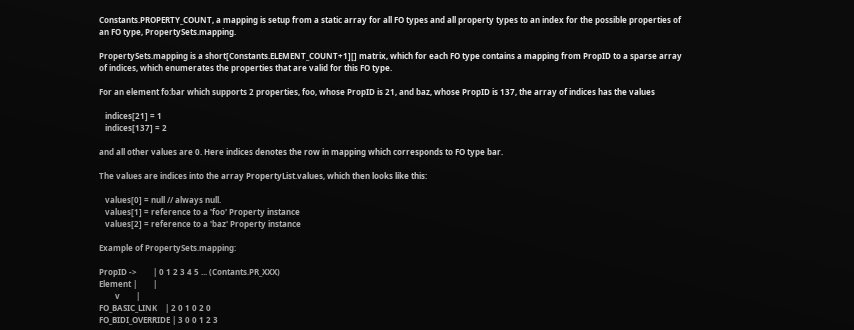Constants.PROPERTY_COUNT, a mapping is setup from a static array for all FO types and all property types to an index for the possible properties of an FO type, PropertySets.mapping.

PropertySets.mapping is a short[Constants.ELEMENT_COUNT+1][] matrix, which for each FO type contains a mapping from PropID to a sparse array of indices, which enumerates the properties that are valid for this FO type.

For an element fo:bar which supports 2 properties, foo, whose PropID is 21, and baz, whose PropID is 137, the array of indices has the values

   indices[21] = 1
   indices[137] = 2

and all other values are 0. Here indices denotes the row in mapping which corresponds to FO type bar.

The values are indices into the array PropertyList.values, which then looks like this:

   values[0] = null // always null.
   values[1] = reference to a 'foo' Property instance
   values[2] = reference to a 'baz' Property instance

Example of PropertySets.mapping:

PropID ->        | 0 1 2 3 4 5 ... (Contants.PR_XXX)
Element |        |
        v        |
FO_BASIC_LINK    | 2 0 1 0 2 0
FO_BIDI_OVERRIDE | 3 0 0 1 2 3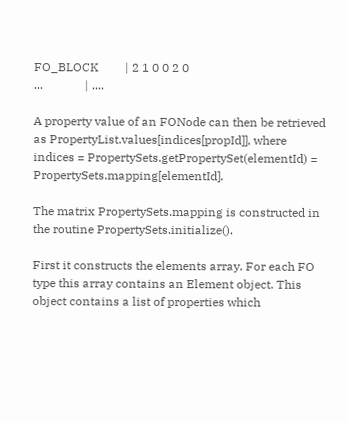FO_BLOCK         | 2 1 0 0 2 0
...              | ....

A property value of an FONode can then be retrieved as PropertyList.values[indices[propId]], where indices = PropertySets.getPropertySet(elementId) = PropertySets.mapping[elementId].

The matrix PropertySets.mapping is constructed in the routine PropertySets.initialize().

First it constructs the elements array. For each FO type this array contains an Element object. This object contains a list of properties which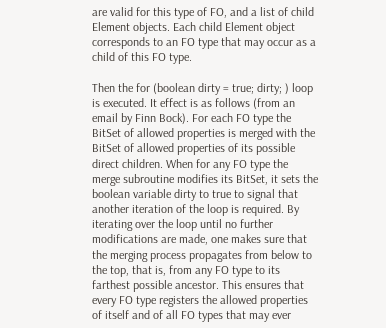are valid for this type of FO, and a list of child Element objects. Each child Element object corresponds to an FO type that may occur as a child of this FO type.

Then the for (boolean dirty = true; dirty; ) loop is executed. It effect is as follows (from an email by Finn Bock). For each FO type the BitSet of allowed properties is merged with the BitSet of allowed properties of its possible direct children. When for any FO type the merge subroutine modifies its BitSet, it sets the boolean variable dirty to true to signal that another iteration of the loop is required. By iterating over the loop until no further modifications are made, one makes sure that the merging process propagates from below to the top, that is, from any FO type to its farthest possible ancestor. This ensures that every FO type registers the allowed properties of itself and of all FO types that may ever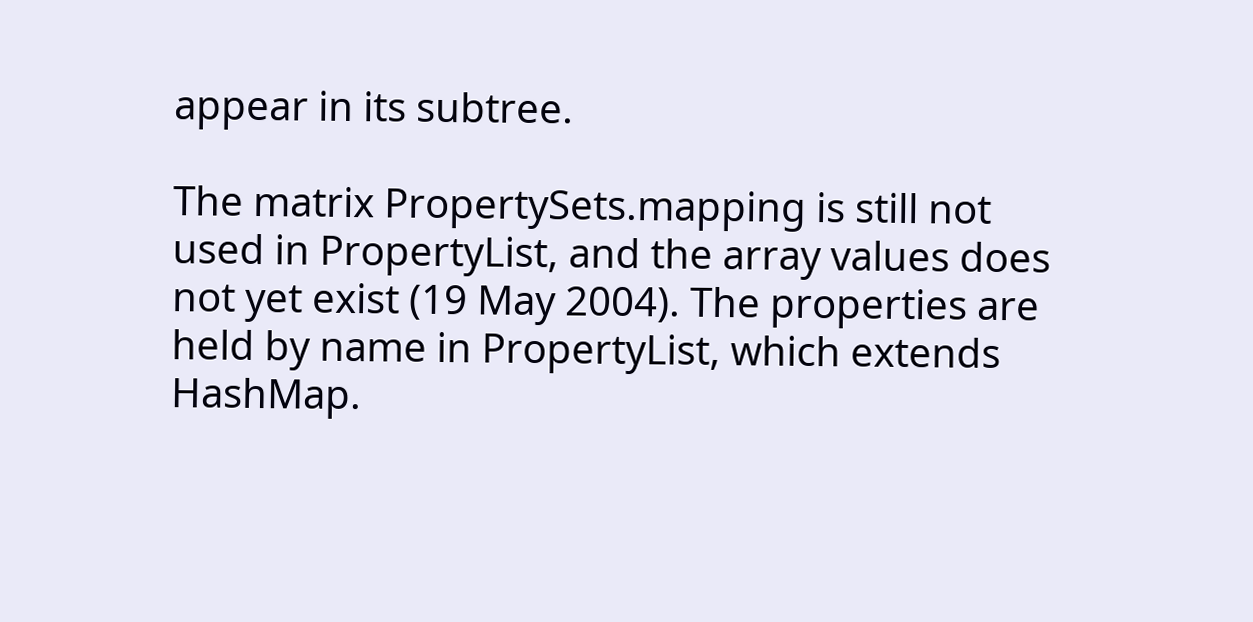appear in its subtree.

The matrix PropertySets.mapping is still not used in PropertyList, and the array values does not yet exist (19 May 2004). The properties are held by name in PropertyList, which extends HashMap.